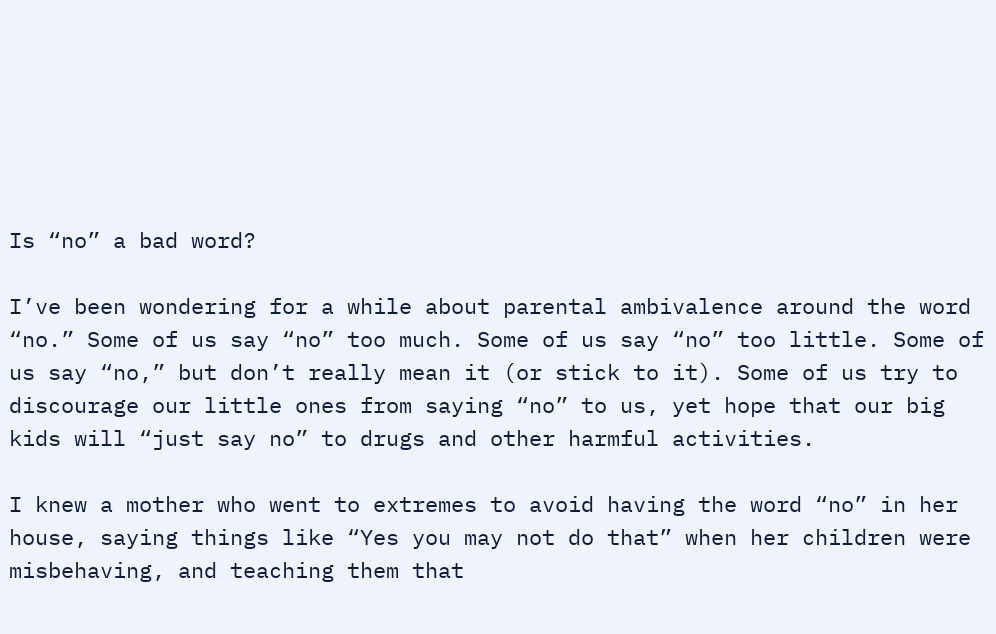Is “no” a bad word?

I’ve been wondering for a while about parental ambivalence around the word “no.” Some of us say “no” too much. Some of us say “no” too little. Some of us say “no,” but don’t really mean it (or stick to it). Some of us try to discourage our little ones from saying “no” to us, yet hope that our big kids will “just say no” to drugs and other harmful activities.

I knew a mother who went to extremes to avoid having the word “no” in her house, saying things like “Yes you may not do that” when her children were misbehaving, and teaching them that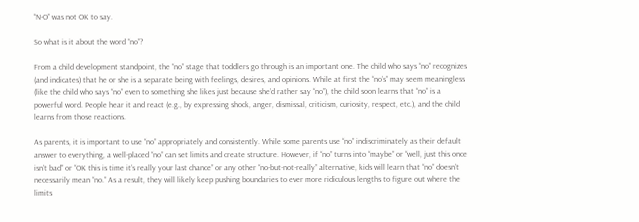“N-O” was not OK to say.

So what is it about the word “no”?

From a child development standpoint, the “no” stage that toddlers go through is an important one. The child who says “no” recognizes (and indicates) that he or she is a separate being with feelings, desires, and opinions. While at first the “no’s” may seem meaningless (like the child who says “no” even to something she likes just because she’d rather say “no”), the child soon learns that “no” is a powerful word. People hear it and react (e.g., by expressing shock, anger, dismissal, criticism, curiosity, respect, etc.), and the child learns from those reactions.

As parents, it is important to use “no” appropriately and consistently. While some parents use “no” indiscriminately as their default answer to everything, a well-placed “no” can set limits and create structure. However, if “no” turns into “maybe” or “well, just this once isn’t bad” or “OK this is time it’s really your last chance” or any other “no-but-not-really” alternative, kids will learn that “no” doesn’t necessarily mean “no.” As a result, they will likely keep pushing boundaries to ever more ridiculous lengths to figure out where the limits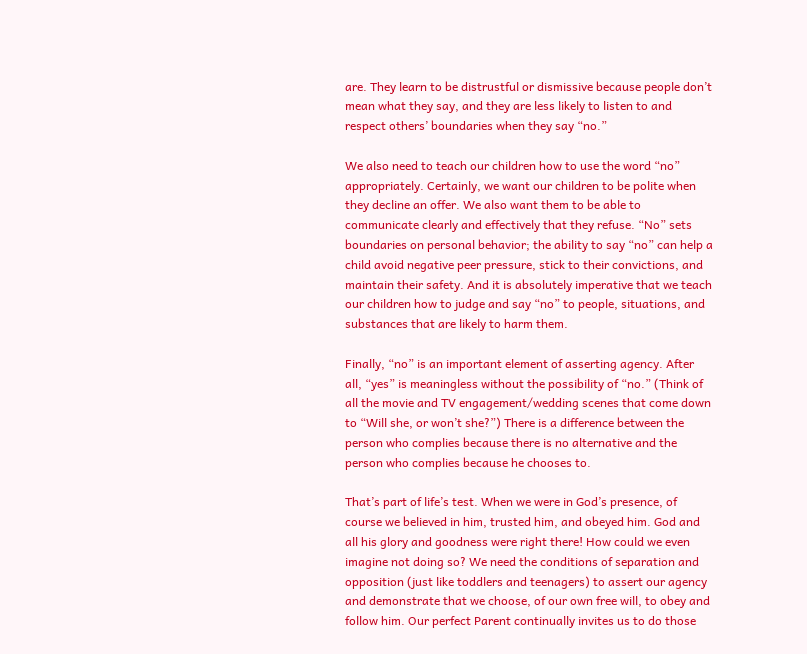are. They learn to be distrustful or dismissive because people don’t mean what they say, and they are less likely to listen to and respect others’ boundaries when they say “no.”

We also need to teach our children how to use the word “no” appropriately. Certainly, we want our children to be polite when they decline an offer. We also want them to be able to communicate clearly and effectively that they refuse. “No” sets boundaries on personal behavior; the ability to say “no” can help a child avoid negative peer pressure, stick to their convictions, and maintain their safety. And it is absolutely imperative that we teach our children how to judge and say “no” to people, situations, and substances that are likely to harm them.

Finally, “no” is an important element of asserting agency. After all, “yes” is meaningless without the possibility of “no.” (Think of all the movie and TV engagement/wedding scenes that come down to “Will she, or won’t she?”) There is a difference between the person who complies because there is no alternative and the person who complies because he chooses to.

That’s part of life’s test. When we were in God’s presence, of course we believed in him, trusted him, and obeyed him. God and all his glory and goodness were right there! How could we even imagine not doing so? We need the conditions of separation and opposition (just like toddlers and teenagers) to assert our agency and demonstrate that we choose, of our own free will, to obey and follow him. Our perfect Parent continually invites us to do those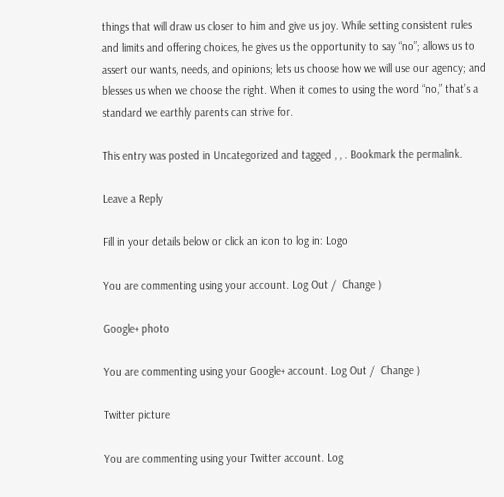things that will draw us closer to him and give us joy. While setting consistent rules and limits and offering choices, he gives us the opportunity to say “no”; allows us to assert our wants, needs, and opinions; lets us choose how we will use our agency; and blesses us when we choose the right. When it comes to using the word “no,” that’s a standard we earthly parents can strive for.

This entry was posted in Uncategorized and tagged , , . Bookmark the permalink.

Leave a Reply

Fill in your details below or click an icon to log in: Logo

You are commenting using your account. Log Out /  Change )

Google+ photo

You are commenting using your Google+ account. Log Out /  Change )

Twitter picture

You are commenting using your Twitter account. Log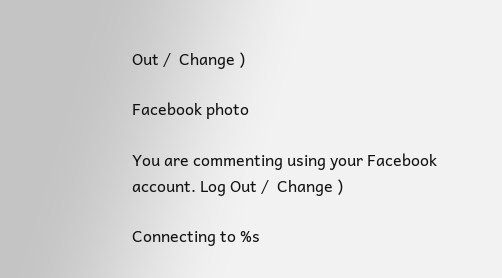Out /  Change )

Facebook photo

You are commenting using your Facebook account. Log Out /  Change )

Connecting to %s